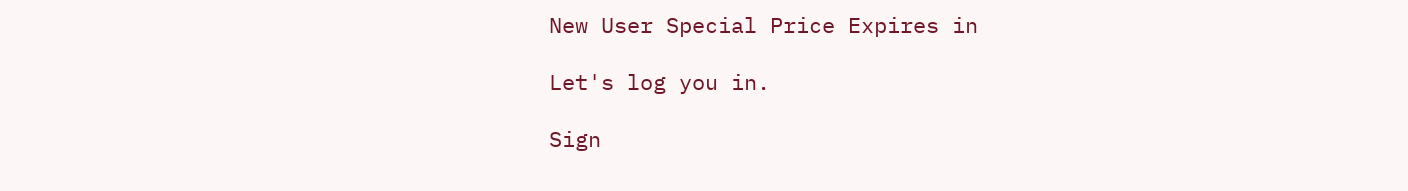New User Special Price Expires in

Let's log you in.

Sign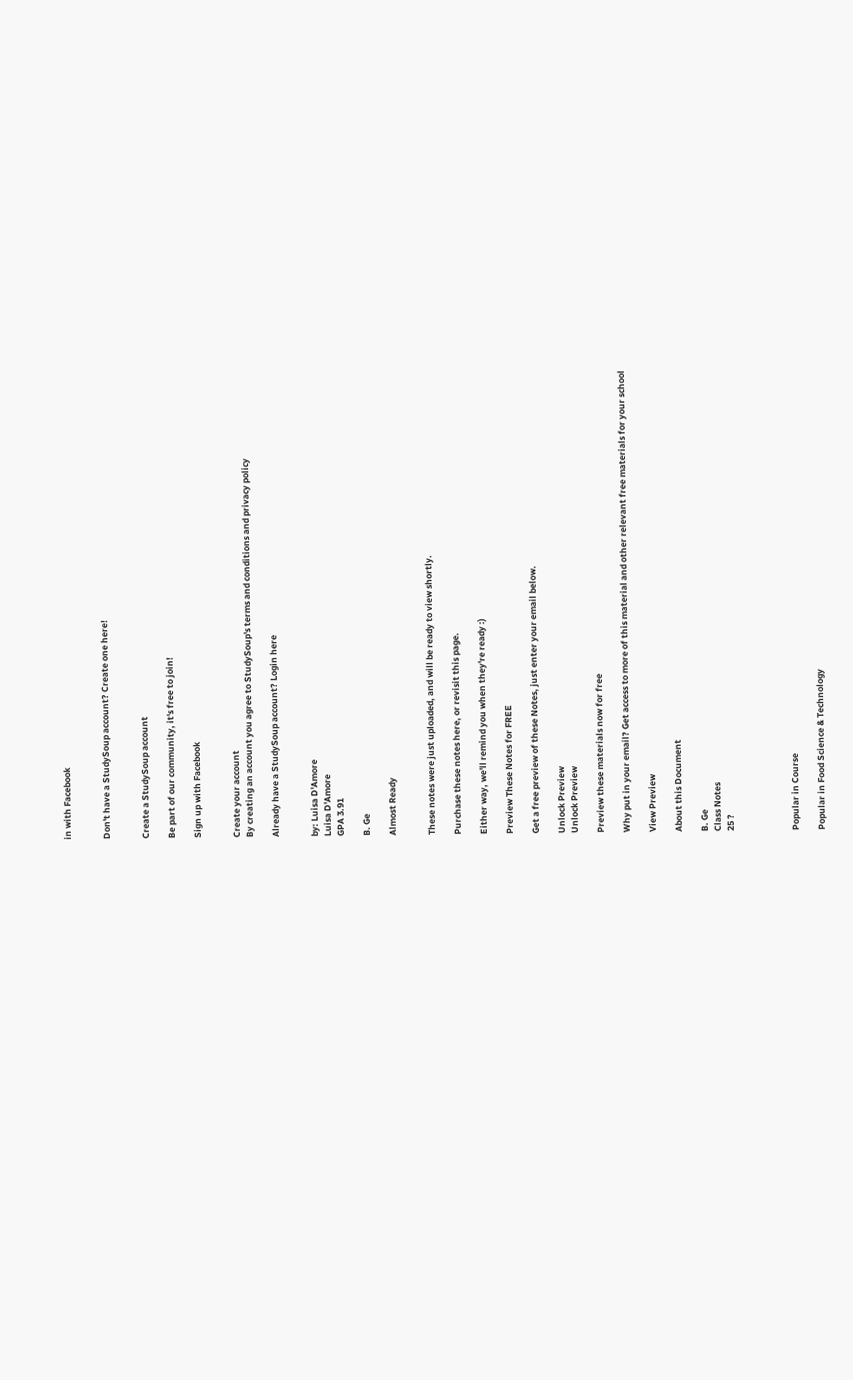in with Facebook


Don't have a StudySoup account? Create one here!


Create a StudySoup account

Be part of our community, it's free to join!

Sign up with Facebook


Create your account
By creating an account you agree to StudySoup's terms and conditions and privacy policy

Already have a StudySoup account? Login here


by: Luisa D'Amore
Luisa D'Amore
GPA 3.91

B. Ge

Almost Ready


These notes were just uploaded, and will be ready to view shortly.

Purchase these notes here, or revisit this page.

Either way, we'll remind you when they're ready :)

Preview These Notes for FREE

Get a free preview of these Notes, just enter your email below.

Unlock Preview
Unlock Preview

Preview these materials now for free

Why put in your email? Get access to more of this material and other relevant free materials for your school

View Preview

About this Document

B. Ge
Class Notes
25 ?




Popular in Course

Popular in Food Science & Technology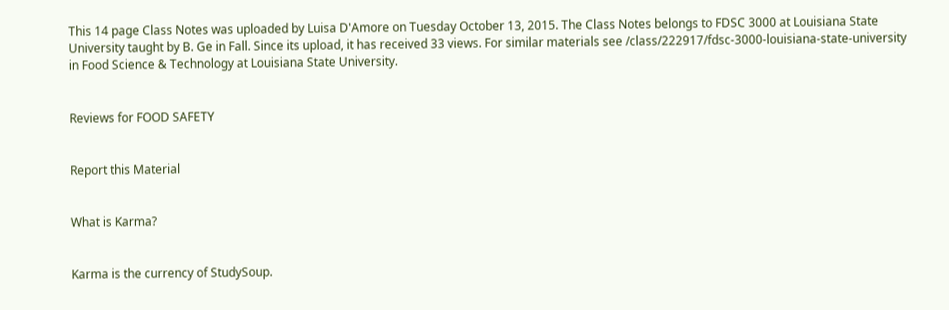This 14 page Class Notes was uploaded by Luisa D'Amore on Tuesday October 13, 2015. The Class Notes belongs to FDSC 3000 at Louisiana State University taught by B. Ge in Fall. Since its upload, it has received 33 views. For similar materials see /class/222917/fdsc-3000-louisiana-state-university in Food Science & Technology at Louisiana State University.


Reviews for FOOD SAFETY


Report this Material


What is Karma?


Karma is the currency of StudySoup.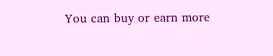You can buy or earn more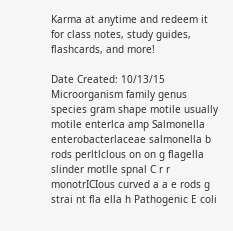Karma at anytime and redeem it for class notes, study guides, flashcards, and more!

Date Created: 10/13/15
Microorganism family genus species gram shape motile usually motile enterlca amp Salmonella enterobacterlaceae salmonella b rods perltlclous on on g flagella slinder motlle spnal C r r monotrICIous curved a a e rods g strai nt fla ella h Pathogenic E coli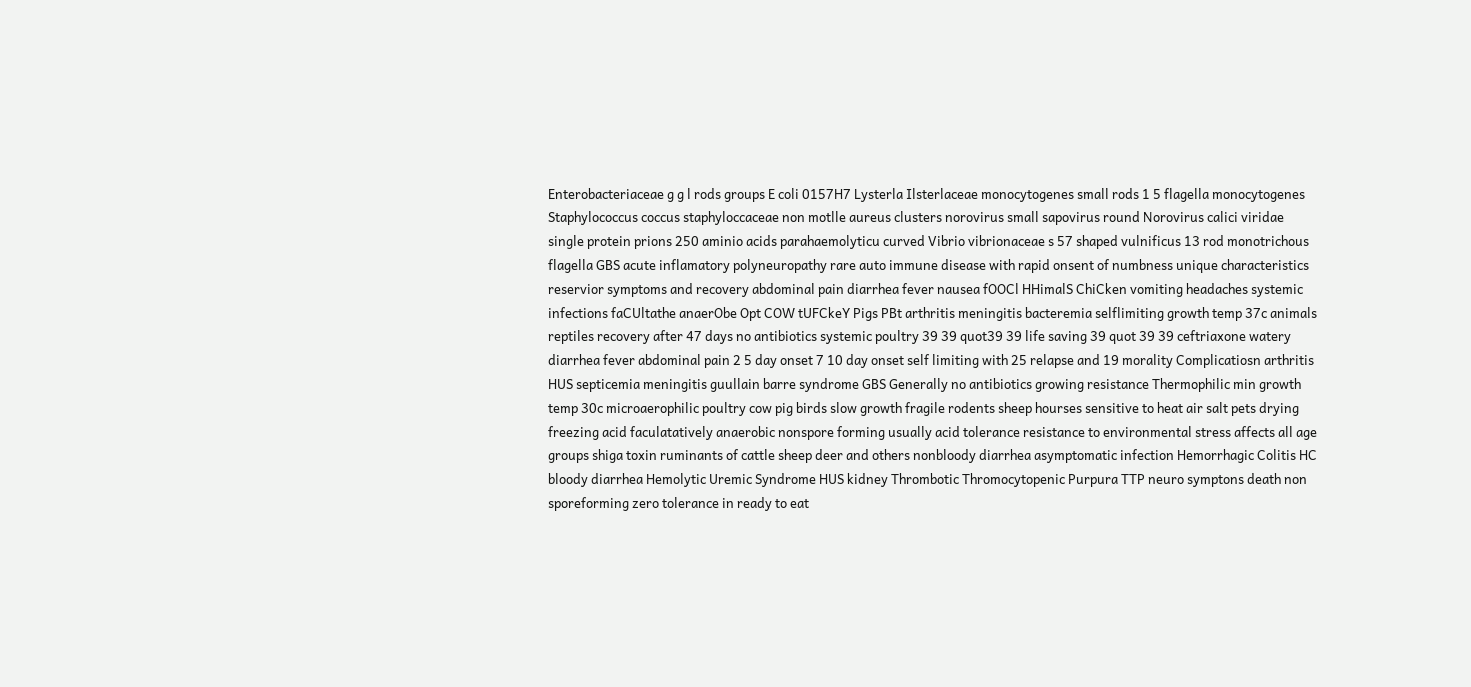Enterobacteriaceae g g l rods groups E coli 0157H7 Lysterla Ilsterlaceae monocytogenes small rods 1 5 flagella monocytogenes Staphylococcus coccus staphyloccaceae non motlle aureus clusters norovirus small sapovirus round Norovirus calici viridae single protein prions 250 aminio acids parahaemolyticu curved Vibrio vibrionaceae s 57 shaped vulnificus 13 rod monotrichous flagella GBS acute inflamatory polyneuropathy rare auto immune disease with rapid onsent of numbness unique characteristics reservior symptoms and recovery abdominal pain diarrhea fever nausea fOOCl HHimalS ChiCken vomiting headaches systemic infections faCUltathe anaerObe Opt COW tUFCkeY Pigs PBt arthritis meningitis bacteremia selflimiting growth temp 37c animals reptiles recovery after 47 days no antibiotics systemic poultry 39 39 quot39 39 life saving 39 quot 39 39 ceftriaxone watery diarrhea fever abdominal pain 2 5 day onset 7 10 day onset self limiting with 25 relapse and 19 morality Complicatiosn arthritis HUS septicemia meningitis guullain barre syndrome GBS Generally no antibiotics growing resistance Thermophilic min growth temp 30c microaerophilic poultry cow pig birds slow growth fragile rodents sheep hourses sensitive to heat air salt pets drying freezing acid faculatatively anaerobic nonspore forming usually acid tolerance resistance to environmental stress affects all age groups shiga toxin ruminants of cattle sheep deer and others nonbloody diarrhea asymptomatic infection Hemorrhagic Colitis HC bloody diarrhea Hemolytic Uremic Syndrome HUS kidney Thrombotic Thromocytopenic Purpura TTP neuro symptons death non sporeforming zero tolerance in ready to eat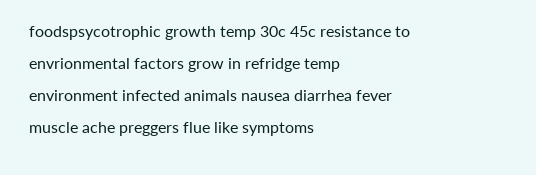foodspsycotrophic growth temp 30c 45c resistance to envrionmental factors grow in refridge temp environment infected animals nausea diarrhea fever muscle ache preggers flue like symptoms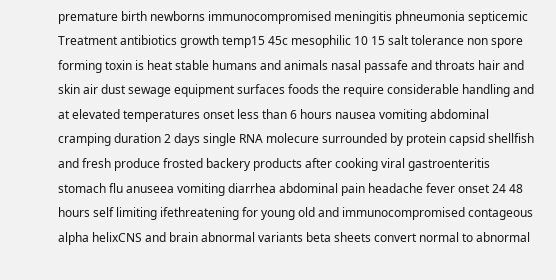premature birth newborns immunocompromised meningitis phneumonia septicemic Treatment antibiotics growth temp15 45c mesophilic 10 15 salt tolerance non spore forming toxin is heat stable humans and animals nasal passafe and throats hair and skin air dust sewage equipment surfaces foods the require considerable handling and at elevated temperatures onset less than 6 hours nausea vomiting abdominal cramping duration 2 days single RNA molecure surrounded by protein capsid shellfish and fresh produce frosted backery products after cooking viral gastroenteritis stomach flu anuseea vomiting diarrhea abdominal pain headache fever onset 24 48 hours self limiting ifethreatening for young old and immunocompromised contageous alpha helixCNS and brain abnormal variants beta sheets convert normal to abnormal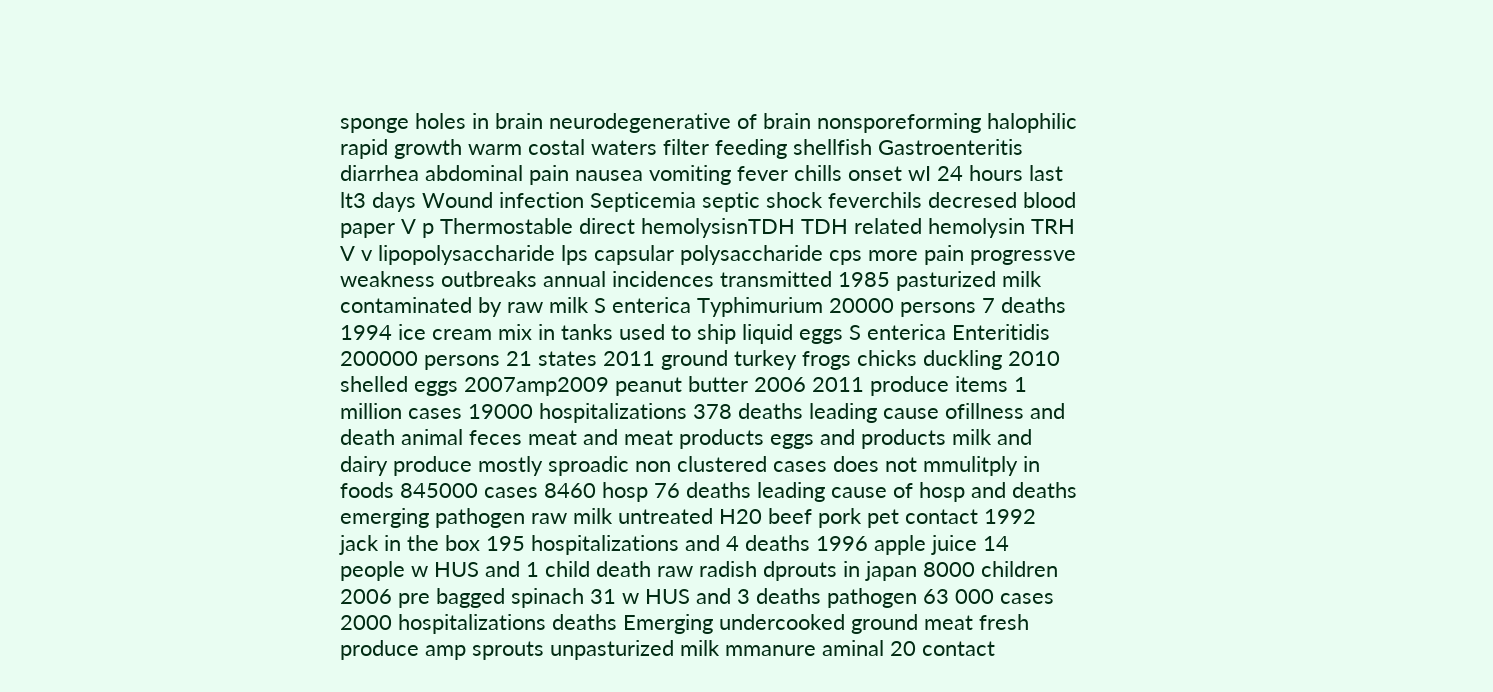sponge holes in brain neurodegenerative of brain nonsporeforming halophilic rapid growth warm costal waters filter feeding shellfish Gastroenteritis diarrhea abdominal pain nausea vomiting fever chills onset wI 24 hours last lt3 days Wound infection Septicemia septic shock feverchils decresed blood paper V p Thermostable direct hemolysisnTDH TDH related hemolysin TRH V v lipopolysaccharide lps capsular polysaccharide cps more pain progressve weakness outbreaks annual incidences transmitted 1985 pasturized milk contaminated by raw milk S enterica Typhimurium 20000 persons 7 deaths 1994 ice cream mix in tanks used to ship liquid eggs S enterica Enteritidis 200000 persons 21 states 2011 ground turkey frogs chicks duckling 2010 shelled eggs 2007amp2009 peanut butter 2006 2011 produce items 1 million cases 19000 hospitalizations 378 deaths leading cause ofillness and death animal feces meat and meat products eggs and products milk and dairy produce mostly sproadic non clustered cases does not mmulitply in foods 845000 cases 8460 hosp 76 deaths leading cause of hosp and deaths emerging pathogen raw milk untreated H20 beef pork pet contact 1992 jack in the box 195 hospitalizations and 4 deaths 1996 apple juice 14 people w HUS and 1 child death raw radish dprouts in japan 8000 children 2006 pre bagged spinach 31 w HUS and 3 deaths pathogen 63 000 cases 2000 hospitalizations deaths Emerging undercooked ground meat fresh produce amp sprouts unpasturized milk mmanure aminal 20 contact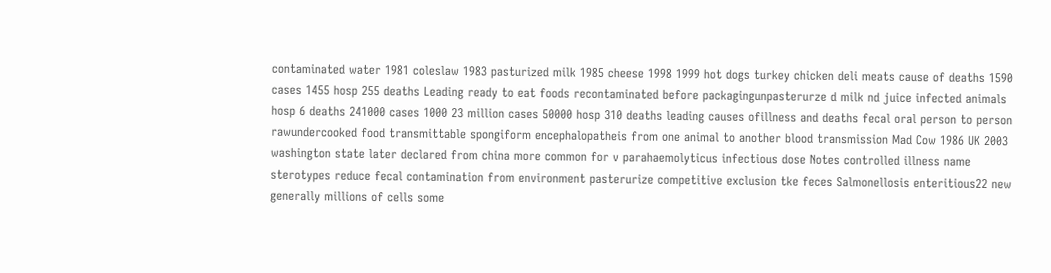contaminated water 1981 coleslaw 1983 pasturized milk 1985 cheese 1998 1999 hot dogs turkey chicken deli meats cause of deaths 1590 cases 1455 hosp 255 deaths Leading ready to eat foods recontaminated before packagingunpasterurze d milk nd juice infected animals hosp 6 deaths 241000 cases 1000 23 million cases 50000 hosp 310 deaths leading causes ofillness and deaths fecal oral person to person rawundercooked food transmittable spongiform encephalopatheis from one animal to another blood transmission Mad Cow 1986 UK 2003 washington state later declared from china more common for v parahaemolyticus infectious dose Notes controlled illness name sterotypes reduce fecal contamination from environment pasterurize competitive exclusion tke feces Salmonellosis enteritious22 new generally millions of cells some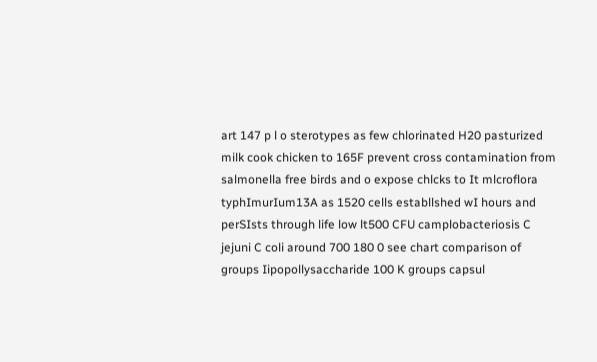art 147 p l o sterotypes as few chlorinated H20 pasturized milk cook chicken to 165F prevent cross contamination from salmonella free birds and o expose chlcks to It mlcroflora typhImurIum13A as 1520 cells establlshed wI hours and perSIsts through life low lt500 CFU camplobacteriosis C jejuni C coli around 700 180 0 see chart comparison of groups Iipopollysaccharide 100 K groups capsul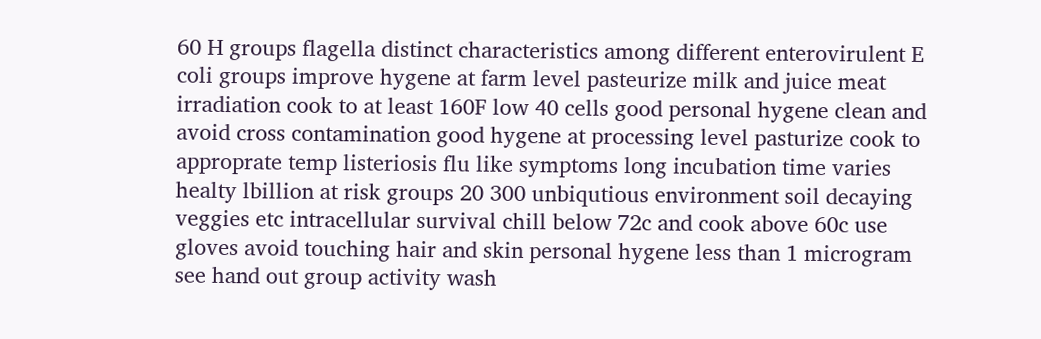60 H groups flagella distinct characteristics among different enterovirulent E coli groups improve hygene at farm level pasteurize milk and juice meat irradiation cook to at least 160F low 40 cells good personal hygene clean and avoid cross contamination good hygene at processing level pasturize cook to approprate temp listeriosis flu like symptoms long incubation time varies healty lbillion at risk groups 20 300 unbiqutious environment soil decaying veggies etc intracellular survival chill below 72c and cook above 60c use gloves avoid touching hair and skin personal hygene less than 1 microgram see hand out group activity wash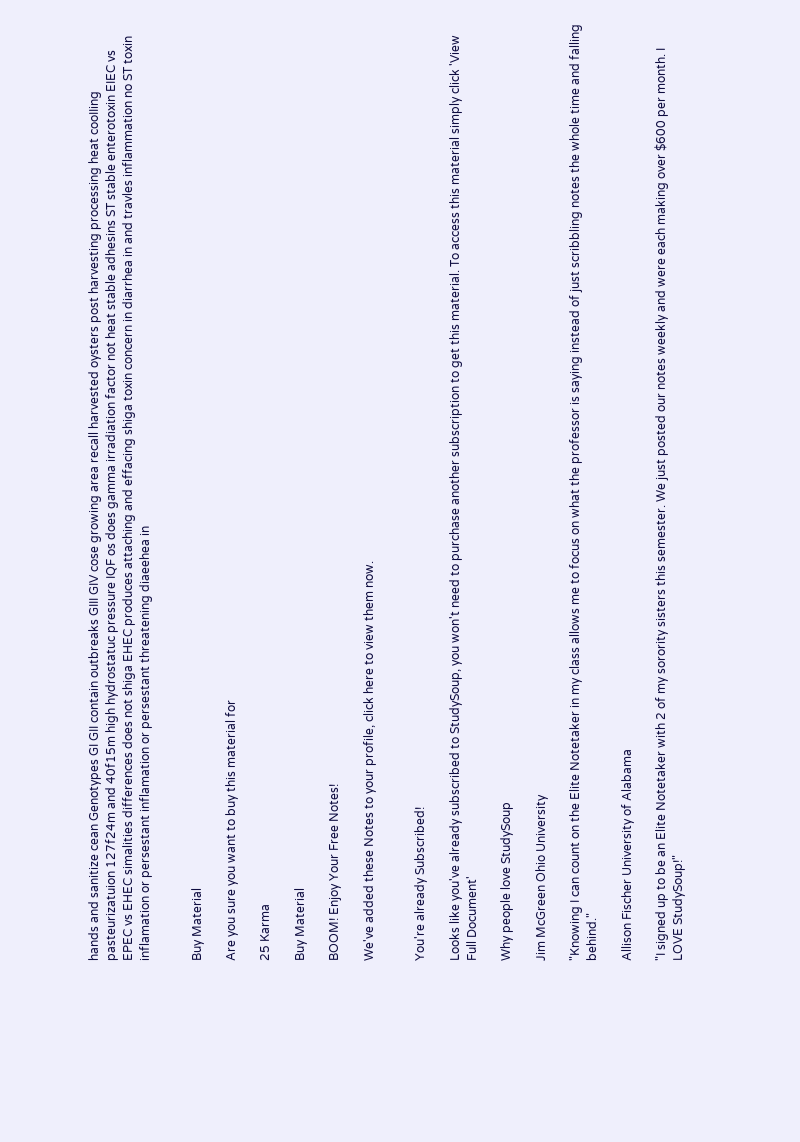hands and sanitize cean Genotypes GI GII contain outbreaks GIII GIV cose growing area recall harvested oysters post harvesting processing heat cooIIing pasteurizatuion 127f24m and 40f15m high hydrostatuc pressure IQF os does gamma irradiation factor not heat stable adhesins ST stable enterotoxin EIEC vs EPEC vs EHEC simalities differences does not shiga EHEC produces attaching and effacing shiga toxin concern in diarrhea in and travles inflammation no ST toxin inflamation or persestant inflamation or persestant threatening diaeehea in


Buy Material

Are you sure you want to buy this material for

25 Karma

Buy Material

BOOM! Enjoy Your Free Notes!

We've added these Notes to your profile, click here to view them now.


You're already Subscribed!

Looks like you've already subscribed to StudySoup, you won't need to purchase another subscription to get this material. To access this material simply click 'View Full Document'

Why people love StudySoup

Jim McGreen Ohio University

"Knowing I can count on the Elite Notetaker in my class allows me to focus on what the professor is saying instead of just scribbling notes the whole time and falling behind."

Allison Fischer University of Alabama

"I signed up to be an Elite Notetaker with 2 of my sorority sisters this semester. We just posted our notes weekly and were each making over $600 per month. I LOVE StudySoup!"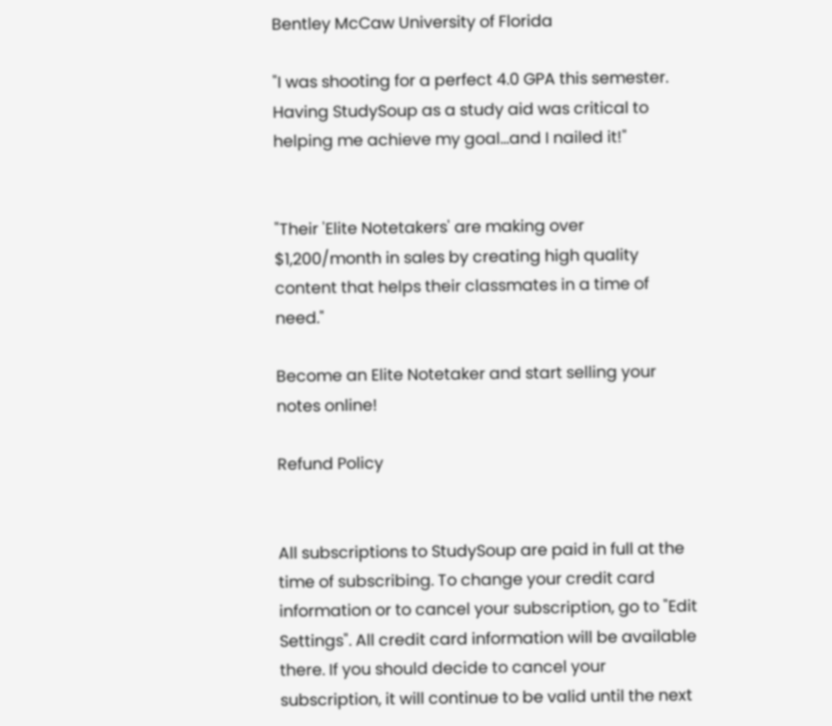Bentley McCaw University of Florida

"I was shooting for a perfect 4.0 GPA this semester. Having StudySoup as a study aid was critical to helping me achieve my goal...and I nailed it!"


"Their 'Elite Notetakers' are making over $1,200/month in sales by creating high quality content that helps their classmates in a time of need."

Become an Elite Notetaker and start selling your notes online!

Refund Policy


All subscriptions to StudySoup are paid in full at the time of subscribing. To change your credit card information or to cancel your subscription, go to "Edit Settings". All credit card information will be available there. If you should decide to cancel your subscription, it will continue to be valid until the next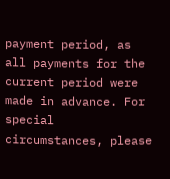payment period, as all payments for the current period were made in advance. For special circumstances, please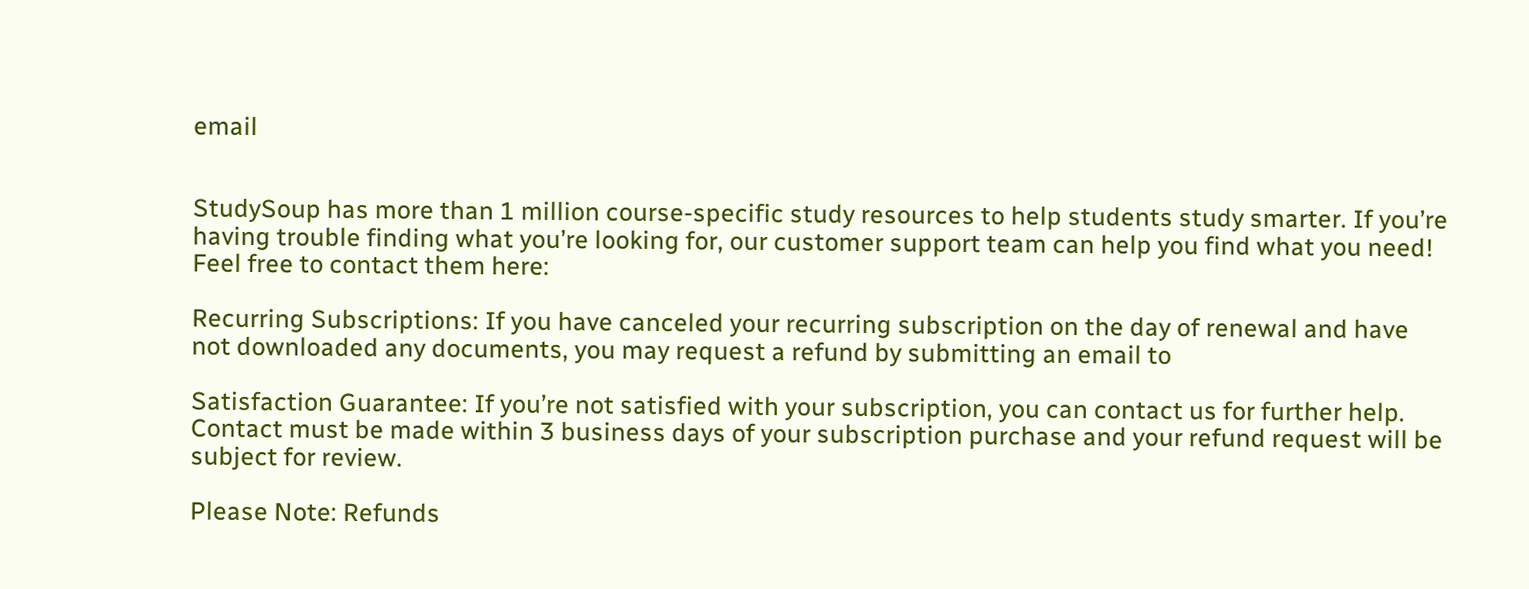email


StudySoup has more than 1 million course-specific study resources to help students study smarter. If you’re having trouble finding what you’re looking for, our customer support team can help you find what you need! Feel free to contact them here:

Recurring Subscriptions: If you have canceled your recurring subscription on the day of renewal and have not downloaded any documents, you may request a refund by submitting an email to

Satisfaction Guarantee: If you’re not satisfied with your subscription, you can contact us for further help. Contact must be made within 3 business days of your subscription purchase and your refund request will be subject for review.

Please Note: Refunds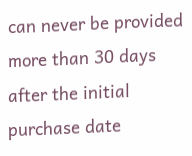can never be provided more than 30 days after the initial purchase date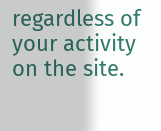regardless of your activity on the site.